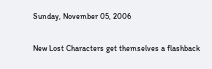Sunday, November 05, 2006

New Lost Characters get themselves a flashback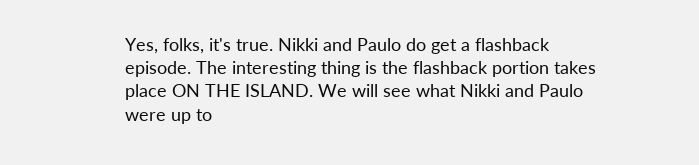Yes, folks, it's true. Nikki and Paulo do get a flashback episode. The interesting thing is the flashback portion takes place ON THE ISLAND. We will see what Nikki and Paulo were up to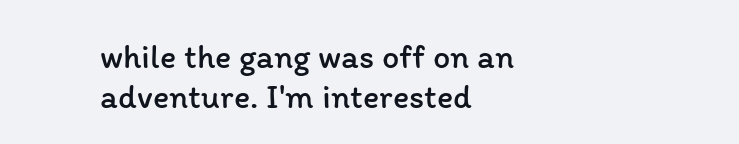while the gang was off on an adventure. I'm interested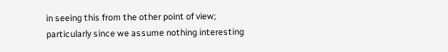in seeing this from the other point of view; particularly since we assume nothing interesting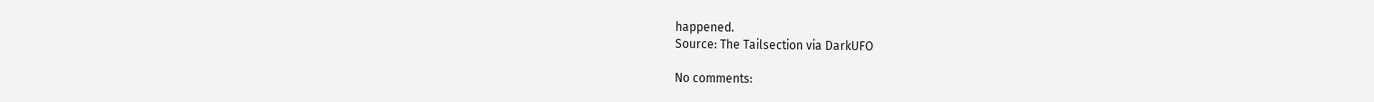happened.
Source: The Tailsection via DarkUFO

No comments: